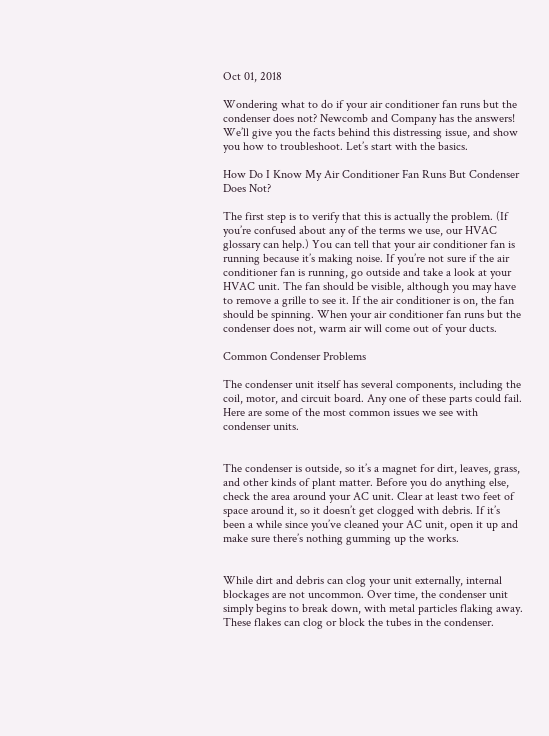Oct 01, 2018

Wondering what to do if your air conditioner fan runs but the condenser does not? Newcomb and Company has the answers! We’ll give you the facts behind this distressing issue, and show you how to troubleshoot. Let’s start with the basics.

How Do I Know My Air Conditioner Fan Runs But Condenser Does Not?

The first step is to verify that this is actually the problem. (If you’re confused about any of the terms we use, our HVAC glossary can help.) You can tell that your air conditioner fan is running because it’s making noise. If you’re not sure if the air conditioner fan is running, go outside and take a look at your HVAC unit. The fan should be visible, although you may have to remove a grille to see it. If the air conditioner is on, the fan should be spinning. When your air conditioner fan runs but the condenser does not, warm air will come out of your ducts.

Common Condenser Problems

The condenser unit itself has several components, including the coil, motor, and circuit board. Any one of these parts could fail. Here are some of the most common issues we see with condenser units.


The condenser is outside, so it’s a magnet for dirt, leaves, grass, and other kinds of plant matter. Before you do anything else, check the area around your AC unit. Clear at least two feet of space around it, so it doesn’t get clogged with debris. If it’s been a while since you’ve cleaned your AC unit, open it up and make sure there’s nothing gumming up the works.


While dirt and debris can clog your unit externally, internal blockages are not uncommon. Over time, the condenser unit simply begins to break down, with metal particles flaking away. These flakes can clog or block the tubes in the condenser.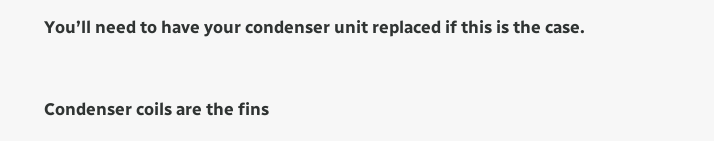You’ll need to have your condenser unit replaced if this is the case.


Condenser coils are the fins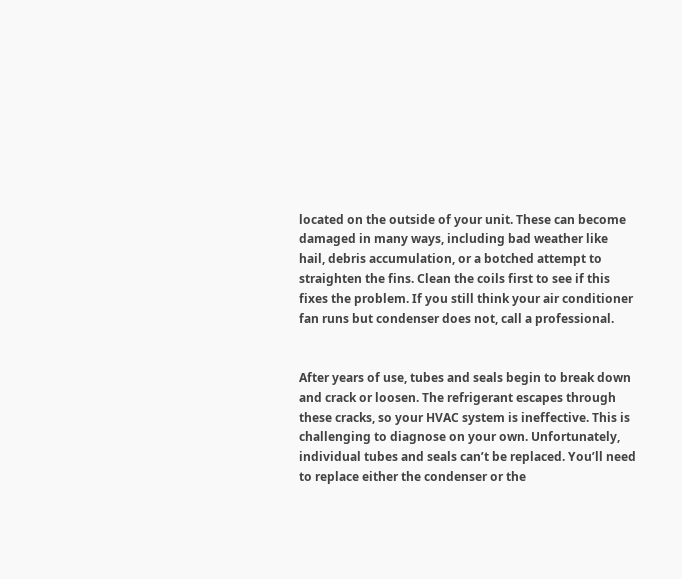located on the outside of your unit. These can become damaged in many ways, including bad weather like hail, debris accumulation, or a botched attempt to straighten the fins. Clean the coils first to see if this fixes the problem. If you still think your air conditioner fan runs but condenser does not, call a professional.


After years of use, tubes and seals begin to break down and crack or loosen. The refrigerant escapes through these cracks, so your HVAC system is ineffective. This is challenging to diagnose on your own. Unfortunately, individual tubes and seals can’t be replaced. You’ll need to replace either the condenser or the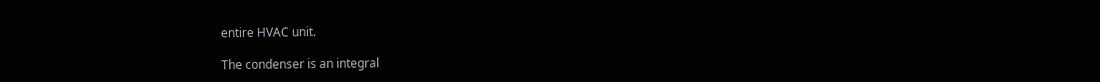entire HVAC unit.

The condenser is an integral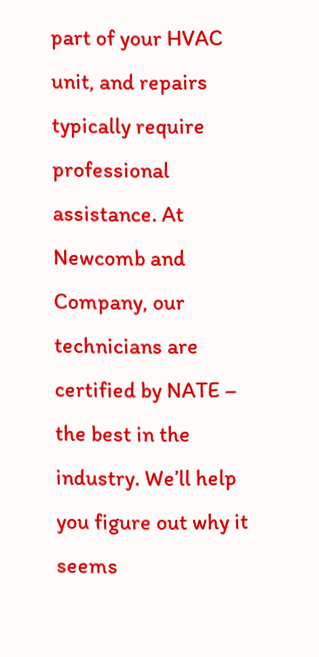part of your HVAC unit, and repairs typically require professional assistance. At Newcomb and Company, our technicians are certified by NATE – the best in the industry. We’ll help you figure out why it seems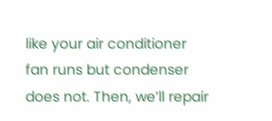like your air conditioner fan runs but condenser does not. Then, we’ll repair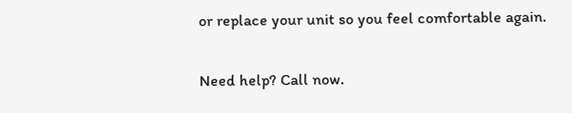or replace your unit so you feel comfortable again.

Need help? Call now.